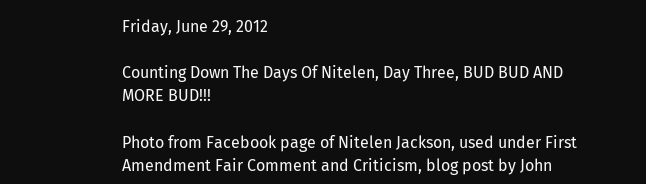Friday, June 29, 2012

Counting Down The Days Of Nitelen, Day Three, BUD BUD AND MORE BUD!!!

Photo from Facebook page of Nitelen Jackson, used under First Amendment Fair Comment and Criticism, blog post by John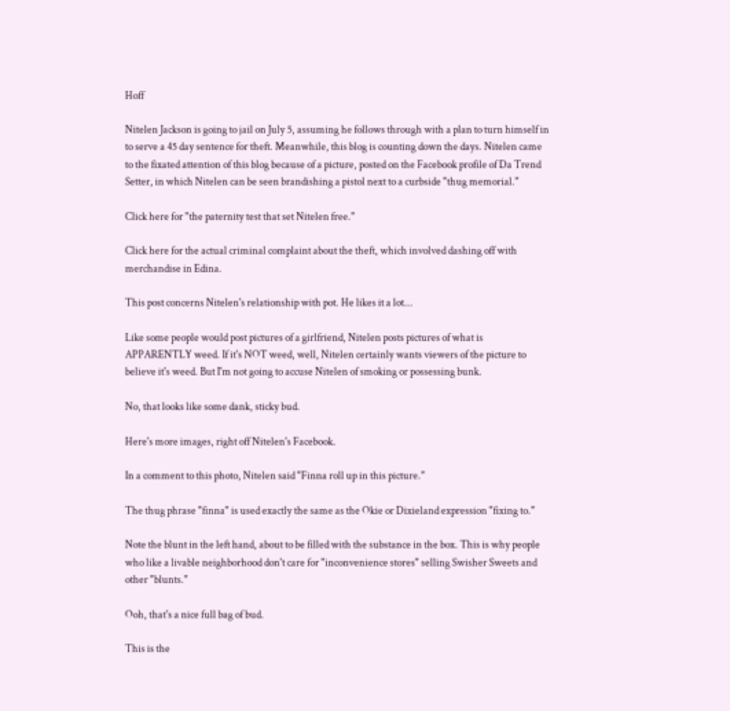Hoff

Nitelen Jackson is going to jail on July 5, assuming he follows through with a plan to turn himself in to serve a 45 day sentence for theft. Meanwhile, this blog is counting down the days. Nitelen came to the fixated attention of this blog because of a picture, posted on the Facebook profile of Da Trend Setter, in which Nitelen can be seen brandishing a pistol next to a curbside "thug memorial."

Click here for "the paternity test that set Nitelen free."

Click here for the actual criminal complaint about the theft, which involved dashing off with merchandise in Edina.

This post concerns Nitelen's relationship with pot. He likes it a lot...

Like some people would post pictures of a girlfriend, Nitelen posts pictures of what is APPARENTLY weed. If it's NOT weed, well, Nitelen certainly wants viewers of the picture to believe it's weed. But I'm not going to accuse Nitelen of smoking or possessing bunk.

No, that looks like some dank, sticky bud.

Here's more images, right off Nitelen's Facebook.

In a comment to this photo, Nitelen said "Finna roll up in this picture."

The thug phrase "finna" is used exactly the same as the Okie or Dixieland expression "fixing to."

Note the blunt in the left hand, about to be filled with the substance in the box. This is why people who like a livable neighborhood don't care for "inconvenience stores" selling Swisher Sweets and other "blunts."

Ooh, that's a nice full bag of bud.

This is the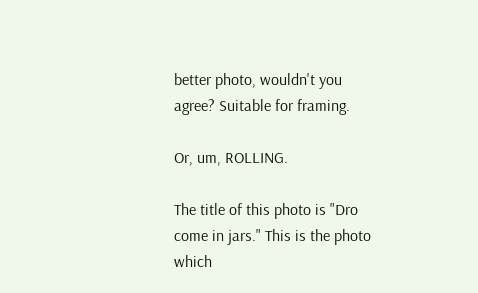better photo, wouldn't you agree? Suitable for framing.

Or, um, ROLLING.

The title of this photo is "Dro come in jars." This is the photo which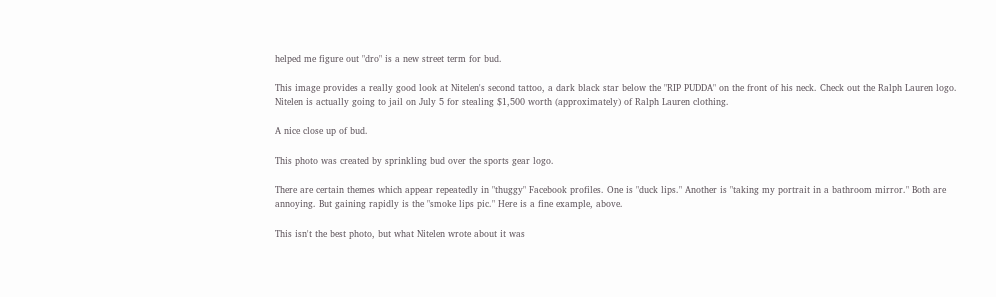helped me figure out "dro" is a new street term for bud.

This image provides a really good look at Nitelen's second tattoo, a dark black star below the "RIP PUDDA" on the front of his neck. Check out the Ralph Lauren logo. Nitelen is actually going to jail on July 5 for stealing $1,500 worth (approximately) of Ralph Lauren clothing.

A nice close up of bud.

This photo was created by sprinkling bud over the sports gear logo.

There are certain themes which appear repeatedly in "thuggy" Facebook profiles. One is "duck lips." Another is "taking my portrait in a bathroom mirror." Both are annoying. But gaining rapidly is the "smoke lips pic." Here is a fine example, above.

This isn't the best photo, but what Nitelen wrote about it was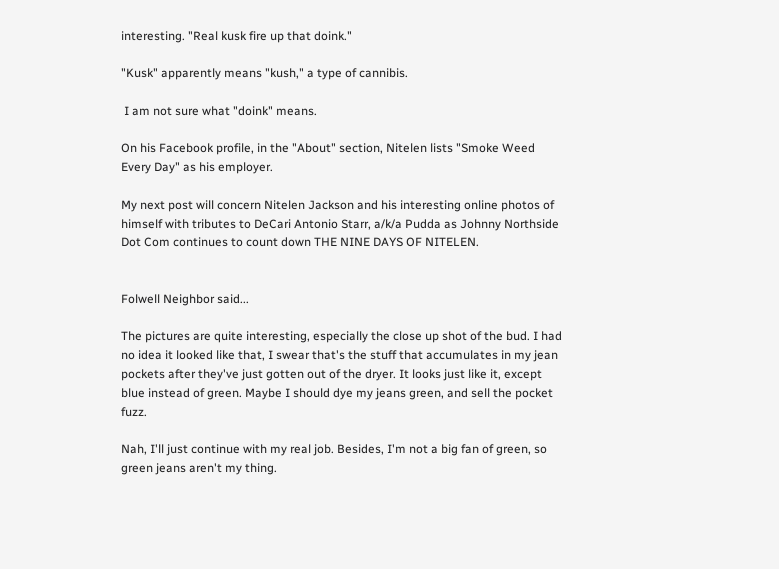interesting. "Real kusk fire up that doink."

"Kusk" apparently means "kush," a type of cannibis.

 I am not sure what "doink" means.

On his Facebook profile, in the "About" section, Nitelen lists "Smoke Weed Every Day" as his employer.

My next post will concern Nitelen Jackson and his interesting online photos of himself with tributes to DeCari Antonio Starr, a/k/a Pudda as Johnny Northside Dot Com continues to count down THE NINE DAYS OF NITELEN.


Folwell Neighbor said...

The pictures are quite interesting, especially the close up shot of the bud. I had no idea it looked like that, I swear that's the stuff that accumulates in my jean pockets after they've just gotten out of the dryer. It looks just like it, except blue instead of green. Maybe I should dye my jeans green, and sell the pocket fuzz.

Nah, I'll just continue with my real job. Besides, I'm not a big fan of green, so green jeans aren't my thing.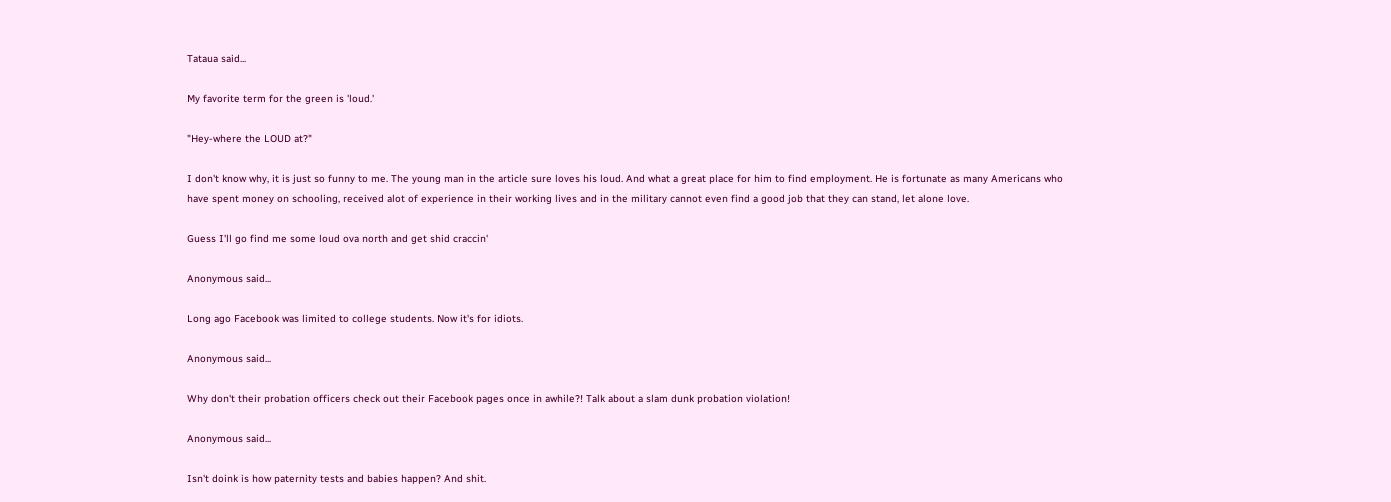Tataua said...

My favorite term for the green is 'loud.'

"Hey-where the LOUD at?"

I don't know why, it is just so funny to me. The young man in the article sure loves his loud. And what a great place for him to find employment. He is fortunate as many Americans who have spent money on schooling, received alot of experience in their working lives and in the military cannot even find a good job that they can stand, let alone love.

Guess I'll go find me some loud ova north and get shid craccin'

Anonymous said...

Long ago Facebook was limited to college students. Now it's for idiots.

Anonymous said...

Why don't their probation officers check out their Facebook pages once in awhile?! Talk about a slam dunk probation violation!

Anonymous said...

Isn't doink is how paternity tests and babies happen? And shit.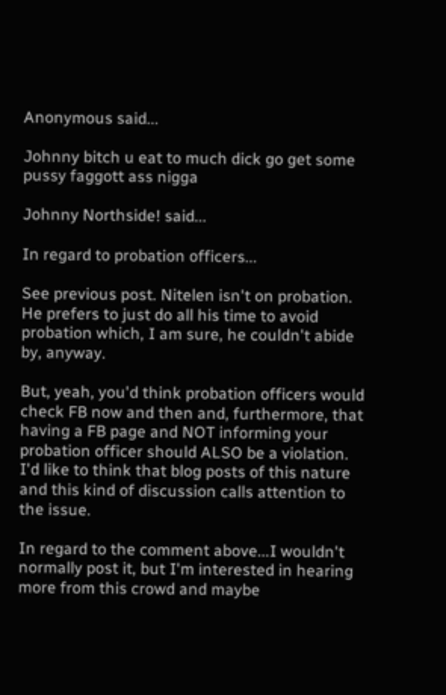Anonymous said...

Johnny bitch u eat to much dick go get some pussy faggott ass nigga

Johnny Northside! said...

In regard to probation officers...

See previous post. Nitelen isn't on probation. He prefers to just do all his time to avoid probation which, I am sure, he couldn't abide by, anyway.

But, yeah, you'd think probation officers would check FB now and then and, furthermore, that having a FB page and NOT informing your probation officer should ALSO be a violation. I'd like to think that blog posts of this nature and this kind of discussion calls attention to the issue.

In regard to the comment above...I wouldn't normally post it, but I'm interested in hearing more from this crowd and maybe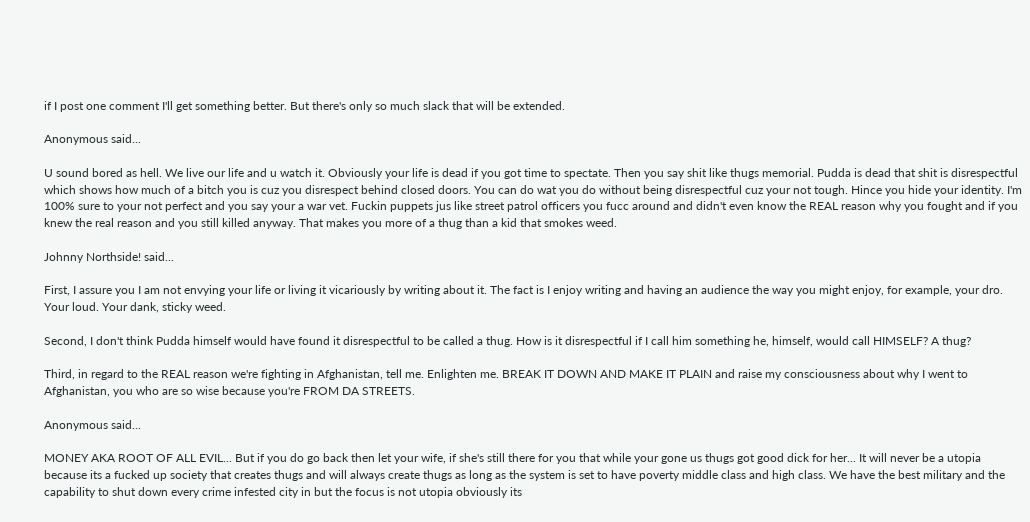if I post one comment I'll get something better. But there's only so much slack that will be extended.

Anonymous said...

U sound bored as hell. We live our life and u watch it. Obviously your life is dead if you got time to spectate. Then you say shit like thugs memorial. Pudda is dead that shit is disrespectful which shows how much of a bitch you is cuz you disrespect behind closed doors. You can do wat you do without being disrespectful cuz your not tough. Hince you hide your identity. I'm 100% sure to your not perfect and you say your a war vet. Fuckin puppets jus like street patrol officers you fucc around and didn't even know the REAL reason why you fought and if you knew the real reason and you still killed anyway. That makes you more of a thug than a kid that smokes weed.

Johnny Northside! said...

First, I assure you I am not envying your life or living it vicariously by writing about it. The fact is I enjoy writing and having an audience the way you might enjoy, for example, your dro. Your loud. Your dank, sticky weed.

Second, I don't think Pudda himself would have found it disrespectful to be called a thug. How is it disrespectful if I call him something he, himself, would call HIMSELF? A thug?

Third, in regard to the REAL reason we're fighting in Afghanistan, tell me. Enlighten me. BREAK IT DOWN AND MAKE IT PLAIN and raise my consciousness about why I went to Afghanistan, you who are so wise because you're FROM DA STREETS.

Anonymous said...

MONEY AKA ROOT OF ALL EVIL... But if you do go back then let your wife, if she's still there for you that while your gone us thugs got good dick for her... It will never be a utopia because its a fucked up society that creates thugs and will always create thugs as long as the system is set to have poverty middle class and high class. We have the best military and the capability to shut down every crime infested city in but the focus is not utopia obviously its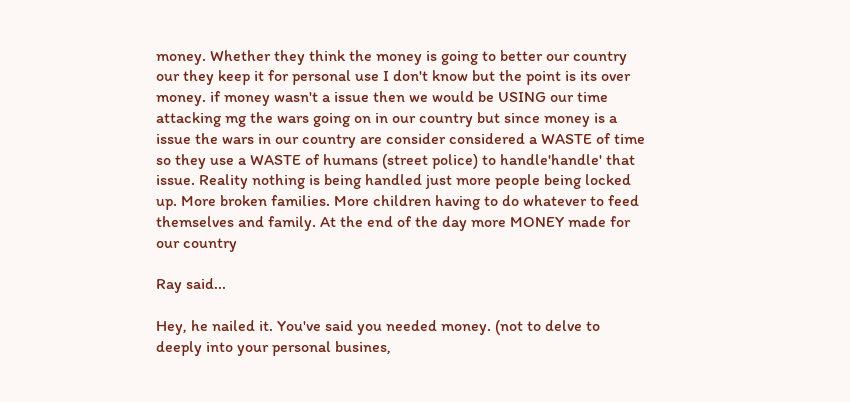money. Whether they think the money is going to better our country our they keep it for personal use I don't know but the point is its over money. if money wasn't a issue then we would be USING our time attacking mg the wars going on in our country but since money is a issue the wars in our country are consider considered a WASTE of time so they use a WASTE of humans (street police) to handle'handle' that issue. Reality nothing is being handled just more people being locked up. More broken families. More children having to do whatever to feed themselves and family. At the end of the day more MONEY made for our country

Ray said...

Hey, he nailed it. You've said you needed money. (not to delve to deeply into your personal busines,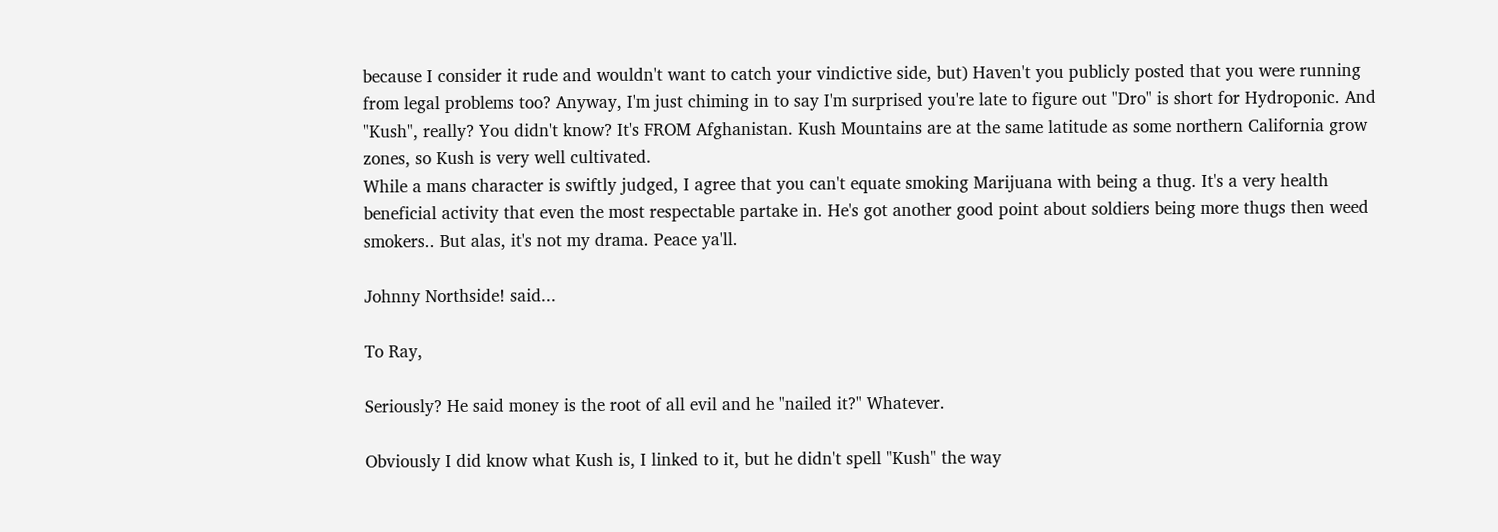because I consider it rude and wouldn't want to catch your vindictive side, but) Haven't you publicly posted that you were running from legal problems too? Anyway, I'm just chiming in to say I'm surprised you're late to figure out "Dro" is short for Hydroponic. And "Kush", really? You didn't know? It's FROM Afghanistan. Kush Mountains are at the same latitude as some northern California grow zones, so Kush is very well cultivated.
While a mans character is swiftly judged, I agree that you can't equate smoking Marijuana with being a thug. It's a very health beneficial activity that even the most respectable partake in. He's got another good point about soldiers being more thugs then weed smokers.. But alas, it's not my drama. Peace ya'll.

Johnny Northside! said...

To Ray,

Seriously? He said money is the root of all evil and he "nailed it?" Whatever.

Obviously I did know what Kush is, I linked to it, but he didn't spell "Kush" the way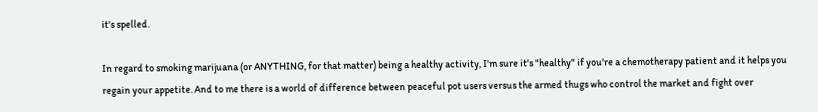it's spelled.

In regard to smoking marijuana (or ANYTHING, for that matter) being a healthy activity, I'm sure it's "healthy" if you're a chemotherapy patient and it helps you regain your appetite. And to me there is a world of difference between peaceful pot users versus the armed thugs who control the market and fight over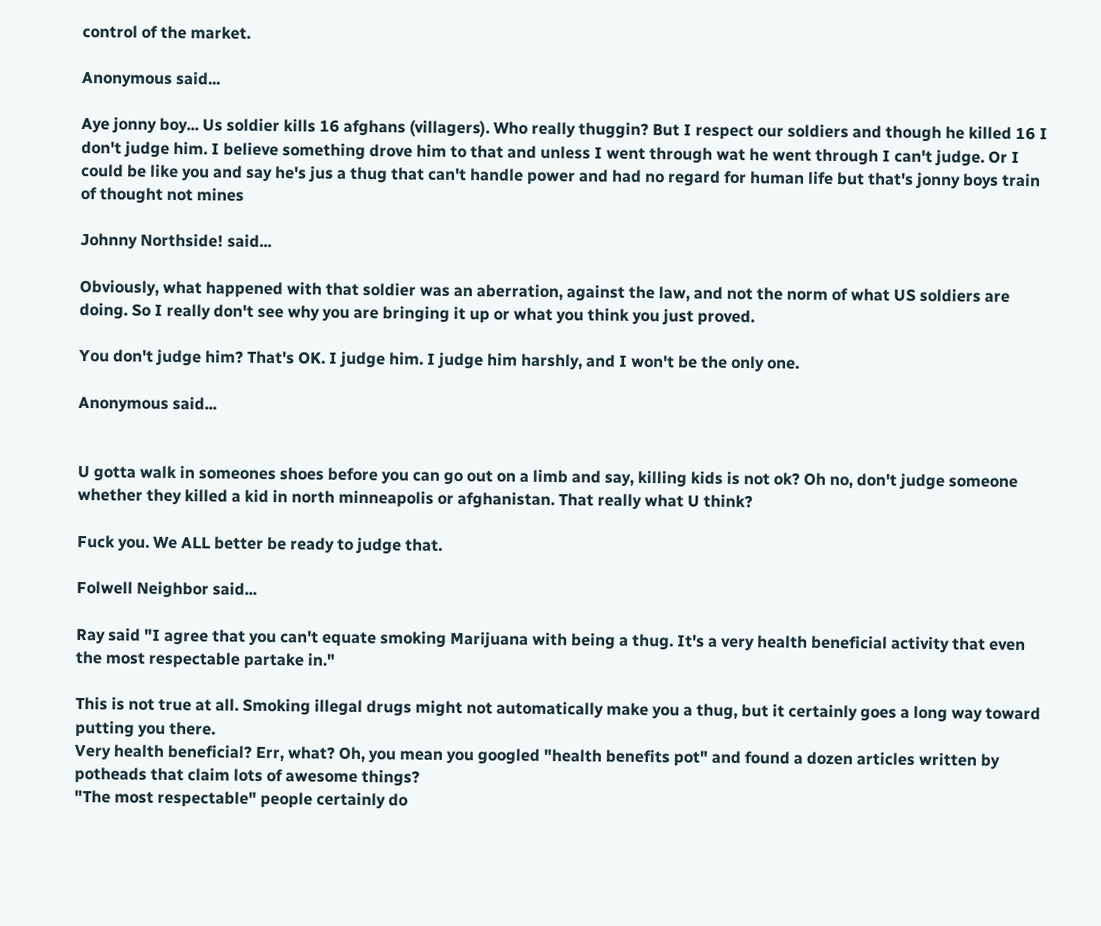control of the market.

Anonymous said...

Aye jonny boy... Us soldier kills 16 afghans (villagers). Who really thuggin? But I respect our soldiers and though he killed 16 I don't judge him. I believe something drove him to that and unless I went through wat he went through I can't judge. Or I could be like you and say he's jus a thug that can't handle power and had no regard for human life but that's jonny boys train of thought not mines

Johnny Northside! said...

Obviously, what happened with that soldier was an aberration, against the law, and not the norm of what US soldiers are doing. So I really don't see why you are bringing it up or what you think you just proved.

You don't judge him? That's OK. I judge him. I judge him harshly, and I won't be the only one.

Anonymous said...


U gotta walk in someones shoes before you can go out on a limb and say, killing kids is not ok? Oh no, don't judge someone whether they killed a kid in north minneapolis or afghanistan. That really what U think?

Fuck you. We ALL better be ready to judge that.

Folwell Neighbor said...

Ray said "I agree that you can't equate smoking Marijuana with being a thug. It's a very health beneficial activity that even the most respectable partake in."

This is not true at all. Smoking illegal drugs might not automatically make you a thug, but it certainly goes a long way toward putting you there.
Very health beneficial? Err, what? Oh, you mean you googled "health benefits pot" and found a dozen articles written by potheads that claim lots of awesome things?
"The most respectable" people certainly do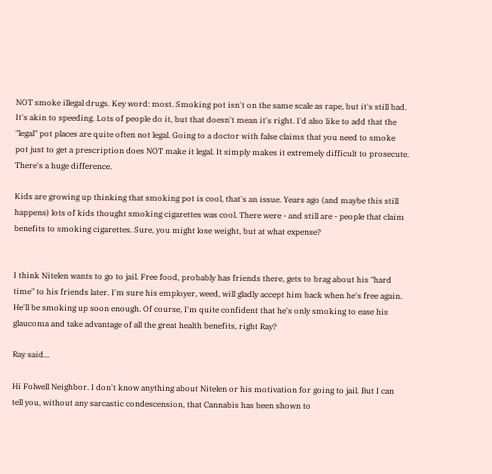NOT smoke illegal drugs. Key word: most. Smoking pot isn't on the same scale as rape, but it's still bad. It's akin to speeding. Lots of people do it, but that doesn't mean it's right. I'd also like to add that the "legal" pot places are quite often not legal. Going to a doctor with false claims that you need to smoke pot just to get a prescription does NOT make it legal. It simply makes it extremely difficult to prosecute. There's a huge difference.

Kids are growing up thinking that smoking pot is cool, that's an issue. Years ago (and maybe this still happens) lots of kids thought smoking cigarettes was cool. There were - and still are - people that claim benefits to smoking cigarettes. Sure, you might lose weight, but at what expense?


I think Nitelen wants to go to jail. Free food, probably has friends there, gets to brag about his "hard time" to his friends later. I'm sure his employer, weed, will gladly accept him back when he's free again. He'll be smoking up soon enough. Of course, I'm quite confident that he's only smoking to ease his glaucoma and take advantage of all the great health benefits, right Ray?

Ray said...

Hi Folwell Neighbor. I don't know anything about Nitelen or his motivation for going to jail. But I can tell you, without any sarcastic condescension, that Cannabis has been shown to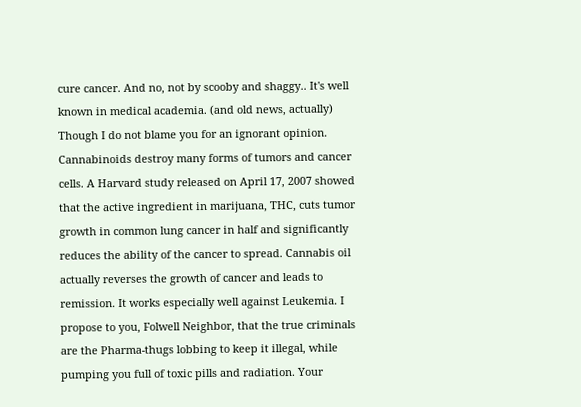cure cancer. And no, not by scooby and shaggy.. It's well known in medical academia. (and old news, actually) Though I do not blame you for an ignorant opinion. Cannabinoids destroy many forms of tumors and cancer cells. A Harvard study released on April 17, 2007 showed that the active ingredient in marijuana, THC, cuts tumor growth in common lung cancer in half and significantly reduces the ability of the cancer to spread. Cannabis oil actually reverses the growth of cancer and leads to remission. It works especially well against Leukemia. I propose to you, Folwell Neighbor, that the true criminals are the Pharma-thugs lobbing to keep it illegal, while pumping you full of toxic pills and radiation. Your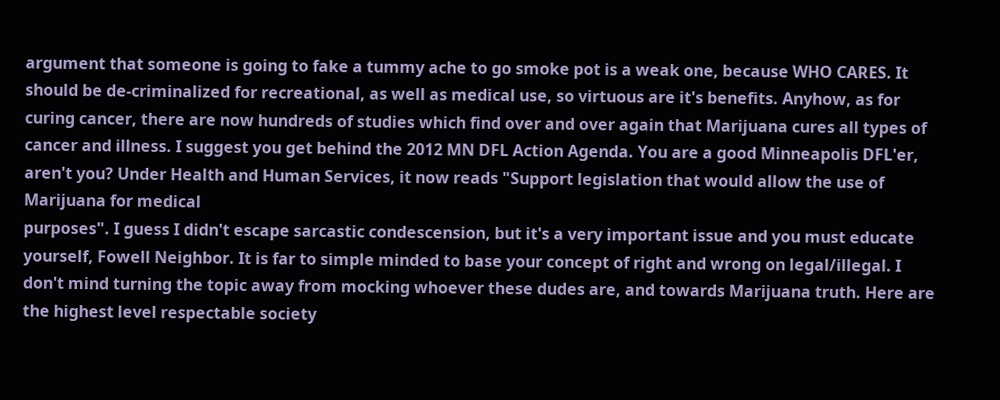argument that someone is going to fake a tummy ache to go smoke pot is a weak one, because WHO CARES. It should be de-criminalized for recreational, as well as medical use, so virtuous are it's benefits. Anyhow, as for curing cancer, there are now hundreds of studies which find over and over again that Marijuana cures all types of cancer and illness. I suggest you get behind the 2012 MN DFL Action Agenda. You are a good Minneapolis DFL'er, aren't you? Under Health and Human Services, it now reads "Support legislation that would allow the use of Marijuana for medical
purposes". I guess I didn't escape sarcastic condescension, but it's a very important issue and you must educate yourself, Fowell Neighbor. It is far to simple minded to base your concept of right and wrong on legal/illegal. I don't mind turning the topic away from mocking whoever these dudes are, and towards Marijuana truth. Here are the highest level respectable society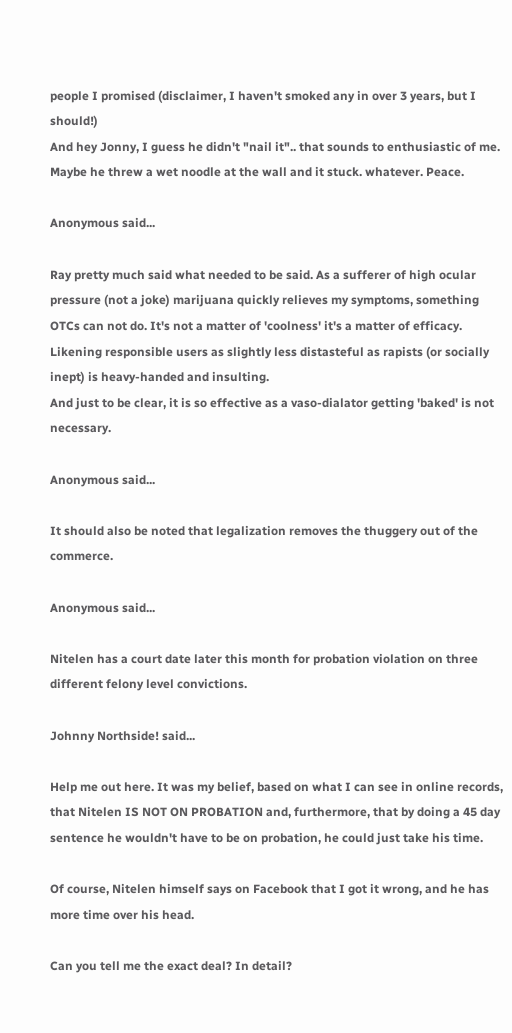people I promised (disclaimer, I haven't smoked any in over 3 years, but I should!)
And hey Jonny, I guess he didn't "nail it".. that sounds to enthusiastic of me. Maybe he threw a wet noodle at the wall and it stuck. whatever. Peace.

Anonymous said...

Ray pretty much said what needed to be said. As a sufferer of high ocular pressure (not a joke) marijuana quickly relieves my symptoms, something OTCs can not do. It's not a matter of 'coolness' it's a matter of efficacy. Likening responsible users as slightly less distasteful as rapists (or socially inept) is heavy-handed and insulting.
And just to be clear, it is so effective as a vaso-dialator getting 'baked' is not necessary.

Anonymous said...

It should also be noted that legalization removes the thuggery out of the commerce.

Anonymous said...

Nitelen has a court date later this month for probation violation on three different felony level convictions.

Johnny Northside! said...

Help me out here. It was my belief, based on what I can see in online records, that Nitelen IS NOT ON PROBATION and, furthermore, that by doing a 45 day sentence he wouldn't have to be on probation, he could just take his time.

Of course, Nitelen himself says on Facebook that I got it wrong, and he has more time over his head.

Can you tell me the exact deal? In detail?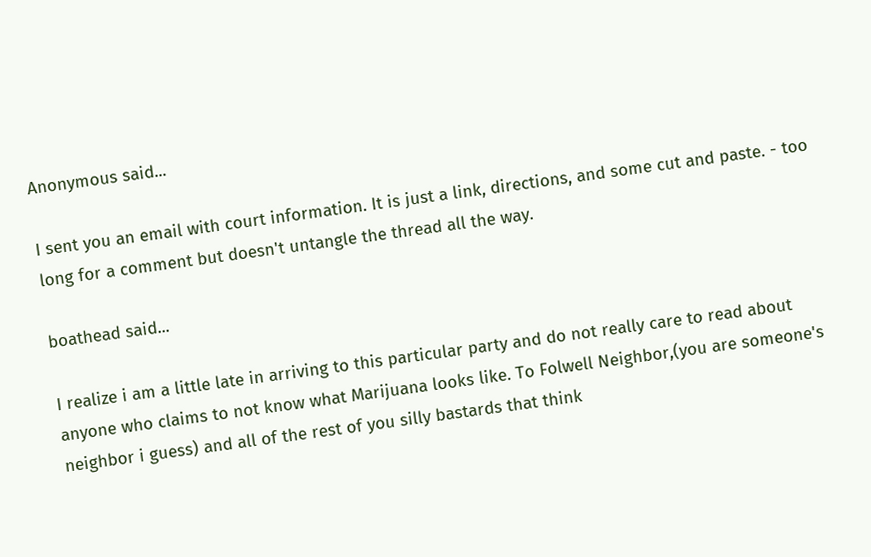Anonymous said...

I sent you an email with court information. It is just a link, directions, and some cut and paste. - too long for a comment but doesn't untangle the thread all the way.

boathead said...

I realize i am a little late in arriving to this particular party and do not really care to read about anyone who claims to not know what Marijuana looks like. To Folwell Neighbor,(you are someone's neighbor i guess) and all of the rest of you silly bastards that think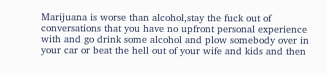Marijuana is worse than alcohol,stay the fuck out of conversations that you have no upfront personal experience with and go drink some alcohol and plow somebody over in your car or beat the hell out of your wife and kids and then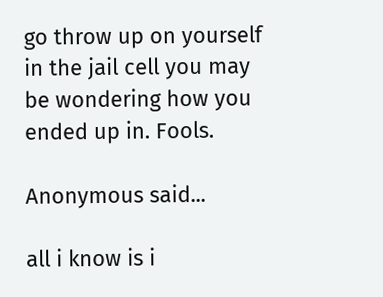go throw up on yourself in the jail cell you may be wondering how you ended up in. Fools.

Anonymous said...

all i know is i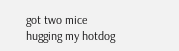got two mice hugging my hotdog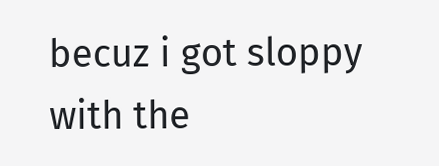becuz i got sloppy with the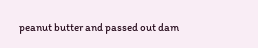peanut butter and passed out dam